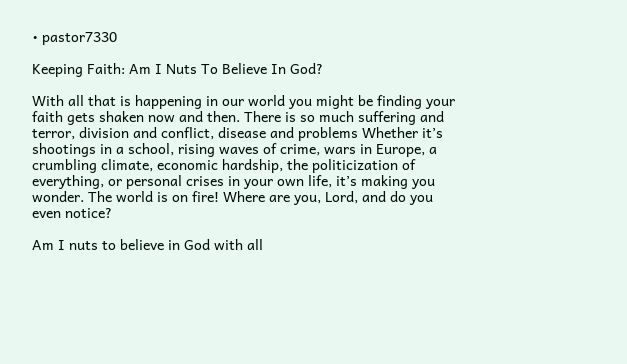• pastor7330

Keeping Faith: Am I Nuts To Believe In God?

With all that is happening in our world you might be finding your faith gets shaken now and then. There is so much suffering and terror, division and conflict, disease and problems Whether it’s shootings in a school, rising waves of crime, wars in Europe, a crumbling climate, economic hardship, the politicization of everything, or personal crises in your own life, it’s making you wonder. The world is on fire! Where are you, Lord, and do you even notice?

Am I nuts to believe in God with all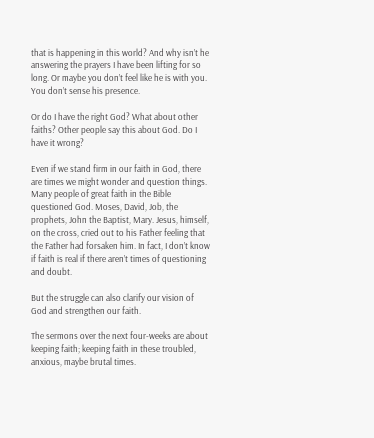that is happening in this world? And why isn’t he answering the prayers I have been lifting for so long. Or maybe you don’t feel like he is with you. You don’t sense his presence.

Or do I have the right God? What about other faiths? Other people say this about God. Do I have it wrong?

Even if we stand firm in our faith in God, there are times we might wonder and question things. Many people of great faith in the Bible questioned God. Moses, David, Job, the prophets, John the Baptist, Mary. Jesus, himself, on the cross, cried out to his Father feeling that the Father had forsaken him. In fact, I don’t know if faith is real if there aren’t times of questioning and doubt.

But the struggle can also clarify our vision of God and strengthen our faith.

The sermons over the next four-weeks are about keeping faith; keeping faith in these troubled, anxious, maybe brutal times.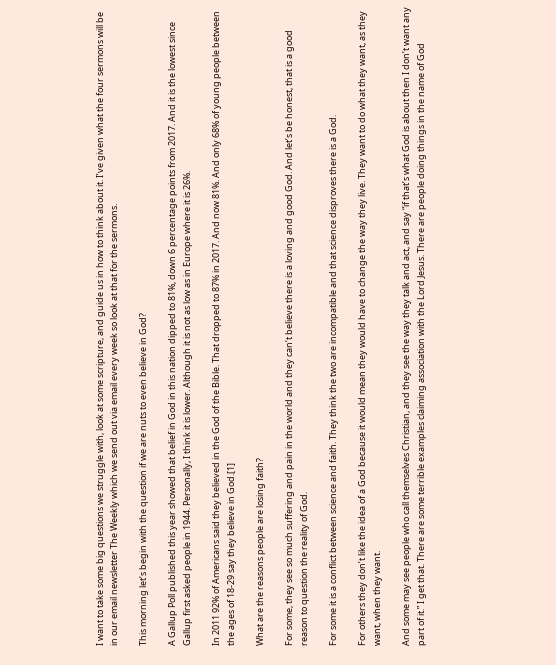I want to take some big questions we struggle with, look at some scripture, and guide us in how to think about it. I’ve given what the four sermons will be in our email newsletter The Weekly which we send out via email every week so look at that for the sermons.

This morning let’s begin with the question if we are nuts to even believe in God?

A Gallup Poll published this year showed that belief in God in this nation dipped to 81%, down 6 percentage points from 2017. And it is the lowest since Gallup first asked people in 1944. Personally, I think it is lower. Although it is not as low as in Europe where it is 26%.

In 2011 92% of Americans said they believed in the God of the Bible. That dropped to 87% in 2017. And now 81%. And only 68% of young people between the ages of 18-29 say they believe in God.[1]

What are the reasons people are losing faith?

For some, they see so much suffering and pain in the world and they can’t believe there is a loving and good God. And let’s be honest, that is a good reason to question the reality of God.

For some it is a conflict between science and faith. They think the two are incompatible and that science disproves there is a God.

For others they don’t like the idea of a God because it would mean they would have to change the way they live. They want to do what they want, as they want, when they want.

And some may see people who call themselves Christian, and they see the way they talk and act, and say “if that’s what God is about then I don’t want any part of it.” I get that. There are some terrible examples claiming association with the Lord Jesus. There are people doing things in the name of God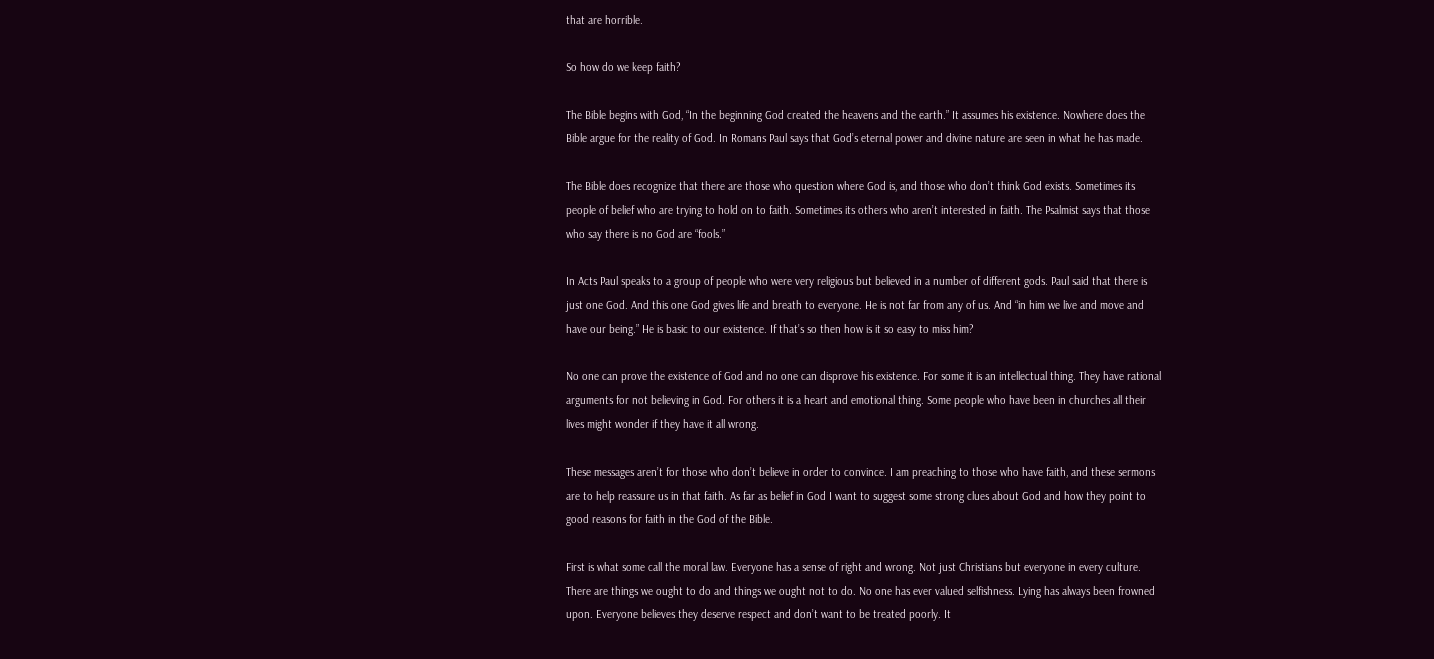that are horrible.

So how do we keep faith?

The Bible begins with God, “In the beginning God created the heavens and the earth.” It assumes his existence. Nowhere does the Bible argue for the reality of God. In Romans Paul says that God’s eternal power and divine nature are seen in what he has made.

The Bible does recognize that there are those who question where God is, and those who don’t think God exists. Sometimes its people of belief who are trying to hold on to faith. Sometimes its others who aren’t interested in faith. The Psalmist says that those who say there is no God are “fools.”

In Acts Paul speaks to a group of people who were very religious but believed in a number of different gods. Paul said that there is just one God. And this one God gives life and breath to everyone. He is not far from any of us. And “in him we live and move and have our being.” He is basic to our existence. If that’s so then how is it so easy to miss him?

No one can prove the existence of God and no one can disprove his existence. For some it is an intellectual thing. They have rational arguments for not believing in God. For others it is a heart and emotional thing. Some people who have been in churches all their lives might wonder if they have it all wrong.

These messages aren’t for those who don’t believe in order to convince. I am preaching to those who have faith, and these sermons are to help reassure us in that faith. As far as belief in God I want to suggest some strong clues about God and how they point to good reasons for faith in the God of the Bible.

First is what some call the moral law. Everyone has a sense of right and wrong. Not just Christians but everyone in every culture. There are things we ought to do and things we ought not to do. No one has ever valued selfishness. Lying has always been frowned upon. Everyone believes they deserve respect and don’t want to be treated poorly. It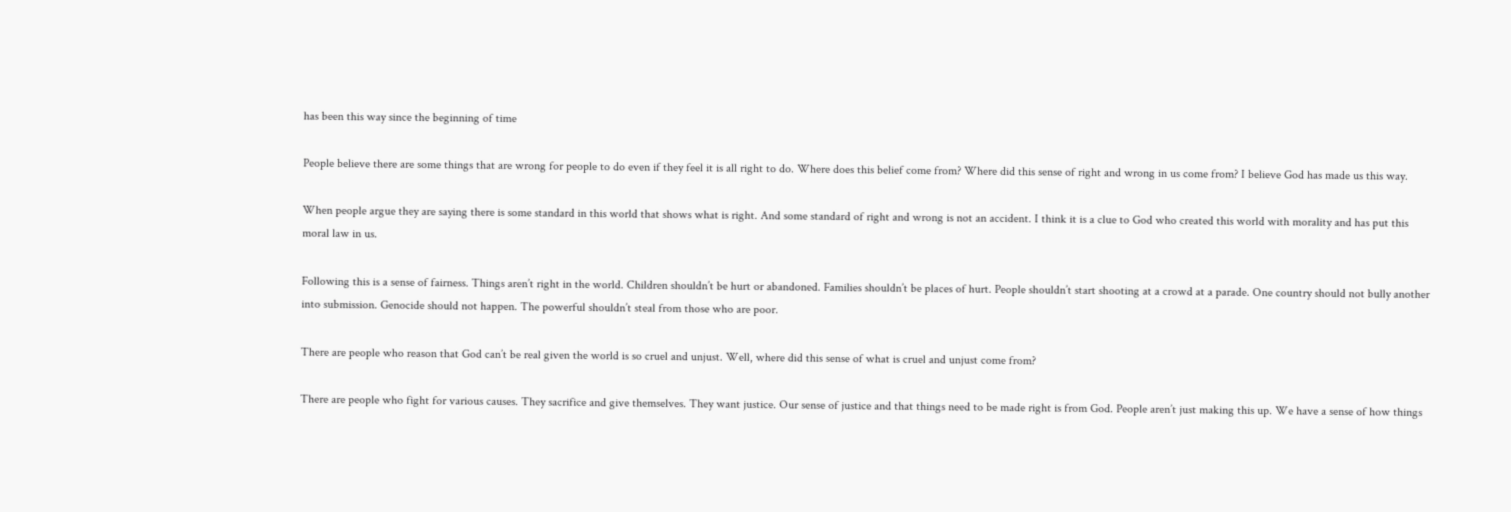has been this way since the beginning of time

People believe there are some things that are wrong for people to do even if they feel it is all right to do. Where does this belief come from? Where did this sense of right and wrong in us come from? I believe God has made us this way.

When people argue they are saying there is some standard in this world that shows what is right. And some standard of right and wrong is not an accident. I think it is a clue to God who created this world with morality and has put this moral law in us.

Following this is a sense of fairness. Things aren’t right in the world. Children shouldn’t be hurt or abandoned. Families shouldn’t be places of hurt. People shouldn’t start shooting at a crowd at a parade. One country should not bully another into submission. Genocide should not happen. The powerful shouldn’t steal from those who are poor.

There are people who reason that God can’t be real given the world is so cruel and unjust. Well, where did this sense of what is cruel and unjust come from?

There are people who fight for various causes. They sacrifice and give themselves. They want justice. Our sense of justice and that things need to be made right is from God. People aren’t just making this up. We have a sense of how things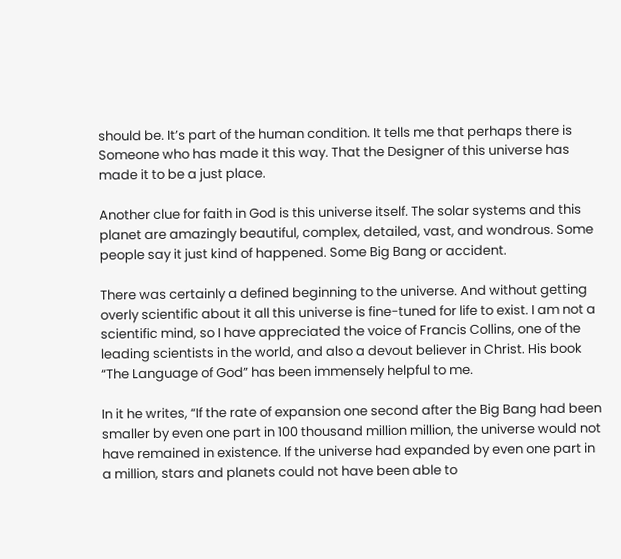should be. It’s part of the human condition. It tells me that perhaps there is Someone who has made it this way. That the Designer of this universe has made it to be a just place.

Another clue for faith in God is this universe itself. The solar systems and this planet are amazingly beautiful, complex, detailed, vast, and wondrous. Some people say it just kind of happened. Some Big Bang or accident.

There was certainly a defined beginning to the universe. And without getting overly scientific about it all this universe is fine-tuned for life to exist. I am not a scientific mind, so I have appreciated the voice of Francis Collins, one of the leading scientists in the world, and also a devout believer in Christ. His book “The Language of God” has been immensely helpful to me.

In it he writes, “If the rate of expansion one second after the Big Bang had been smaller by even one part in 100 thousand million million, the universe would not have remained in existence. If the universe had expanded by even one part in a million, stars and planets could not have been able to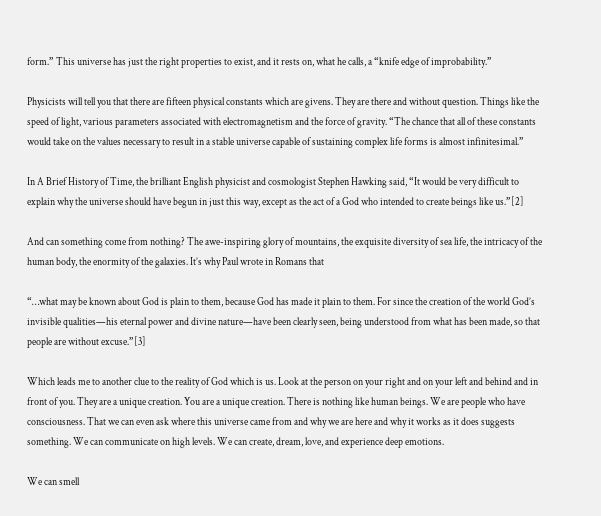form.” This universe has just the right properties to exist, and it rests on, what he calls, a “knife edge of improbability.”

Physicists will tell you that there are fifteen physical constants which are givens. They are there and without question. Things like the speed of light, various parameters associated with electromagnetism and the force of gravity. “The chance that all of these constants would take on the values necessary to result in a stable universe capable of sustaining complex life forms is almost infinitesimal.”

In A Brief History of Time, the brilliant English physicist and cosmologist Stephen Hawking said, “It would be very difficult to explain why the universe should have begun in just this way, except as the act of a God who intended to create beings like us.”[2]

And can something come from nothing? The awe-inspiring glory of mountains, the exquisite diversity of sea life, the intricacy of the human body, the enormity of the galaxies. It’s why Paul wrote in Romans that

“…what may be known about God is plain to them, because God has made it plain to them. For since the creation of the world God’s invisible qualities—his eternal power and divine nature—have been clearly seen, being understood from what has been made, so that people are without excuse.”[3]

Which leads me to another clue to the reality of God which is us. Look at the person on your right and on your left and behind and in front of you. They are a unique creation. You are a unique creation. There is nothing like human beings. We are people who have consciousness. That we can even ask where this universe came from and why we are here and why it works as it does suggests something. We can communicate on high levels. We can create, dream, love, and experience deep emotions.

We can smell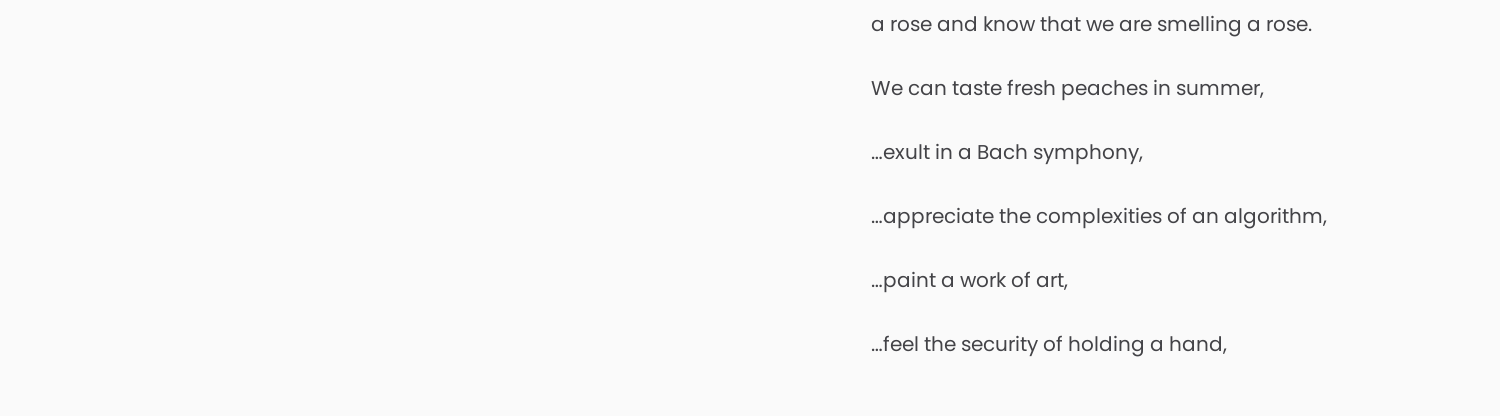a rose and know that we are smelling a rose.

We can taste fresh peaches in summer,

…exult in a Bach symphony,

…appreciate the complexities of an algorithm,

…paint a work of art,

…feel the security of holding a hand,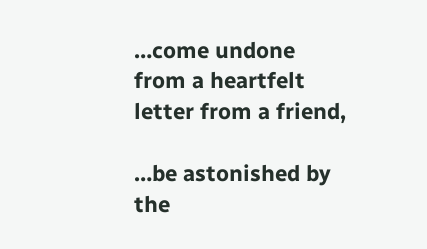…come undone from a heartfelt letter from a friend,

…be astonished by the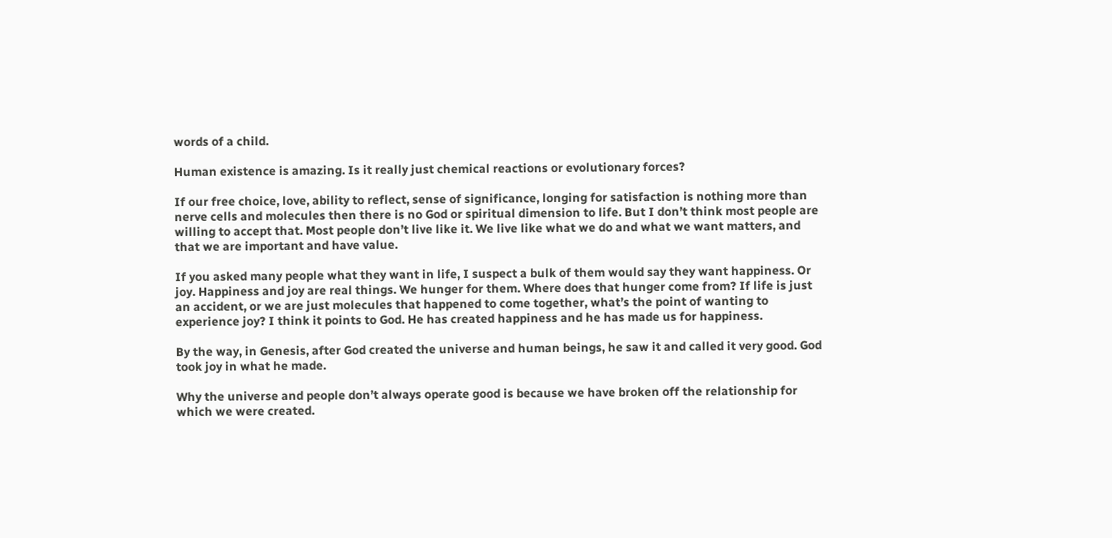words of a child.

Human existence is amazing. Is it really just chemical reactions or evolutionary forces?

If our free choice, love, ability to reflect, sense of significance, longing for satisfaction is nothing more than nerve cells and molecules then there is no God or spiritual dimension to life. But I don’t think most people are willing to accept that. Most people don’t live like it. We live like what we do and what we want matters, and that we are important and have value.

If you asked many people what they want in life, I suspect a bulk of them would say they want happiness. Or joy. Happiness and joy are real things. We hunger for them. Where does that hunger come from? If life is just an accident, or we are just molecules that happened to come together, what’s the point of wanting to experience joy? I think it points to God. He has created happiness and he has made us for happiness.

By the way, in Genesis, after God created the universe and human beings, he saw it and called it very good. God took joy in what he made.

Why the universe and people don’t always operate good is because we have broken off the relationship for which we were created.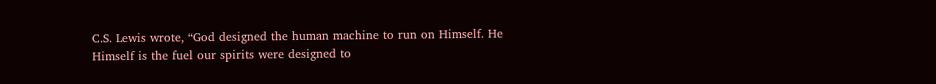C.S. Lewis wrote, “God designed the human machine to run on Himself. He Himself is the fuel our spirits were designed to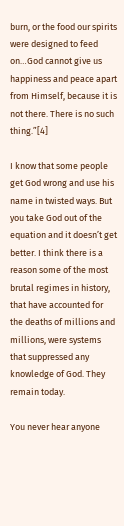burn, or the food our spirits were designed to feed on…God cannot give us happiness and peace apart from Himself, because it is not there. There is no such thing.”[4]

I know that some people get God wrong and use his name in twisted ways. But you take God out of the equation and it doesn’t get better. I think there is a reason some of the most brutal regimes in history, that have accounted for the deaths of millions and millions, were systems that suppressed any knowledge of God. They remain today.

You never hear anyone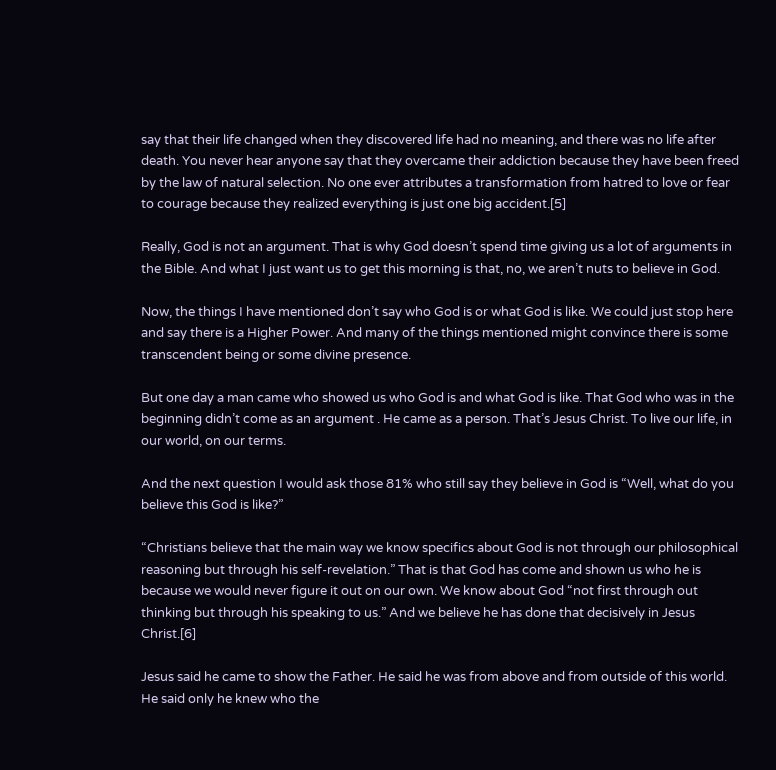say that their life changed when they discovered life had no meaning, and there was no life after death. You never hear anyone say that they overcame their addiction because they have been freed by the law of natural selection. No one ever attributes a transformation from hatred to love or fear to courage because they realized everything is just one big accident.[5]

Really, God is not an argument. That is why God doesn’t spend time giving us a lot of arguments in the Bible. And what I just want us to get this morning is that, no, we aren’t nuts to believe in God.

Now, the things I have mentioned don’t say who God is or what God is like. We could just stop here and say there is a Higher Power. And many of the things mentioned might convince there is some transcendent being or some divine presence.

But one day a man came who showed us who God is and what God is like. That God who was in the beginning didn’t come as an argument . He came as a person. That’s Jesus Christ. To live our life, in our world, on our terms.

And the next question I would ask those 81% who still say they believe in God is “Well, what do you believe this God is like?”

“Christians believe that the main way we know specifics about God is not through our philosophical reasoning but through his self-revelation.” That is that God has come and shown us who he is because we would never figure it out on our own. We know about God “not first through out thinking but through his speaking to us.” And we believe he has done that decisively in Jesus Christ.[6]

Jesus said he came to show the Father. He said he was from above and from outside of this world. He said only he knew who the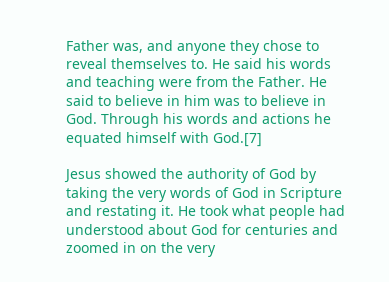Father was, and anyone they chose to reveal themselves to. He said his words and teaching were from the Father. He said to believe in him was to believe in God. Through his words and actions he equated himself with God.[7]

Jesus showed the authority of God by taking the very words of God in Scripture and restating it. He took what people had understood about God for centuries and zoomed in on the very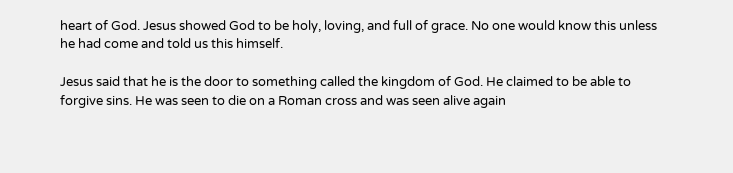heart of God. Jesus showed God to be holy, loving, and full of grace. No one would know this unless he had come and told us this himself.

Jesus said that he is the door to something called the kingdom of God. He claimed to be able to forgive sins. He was seen to die on a Roman cross and was seen alive again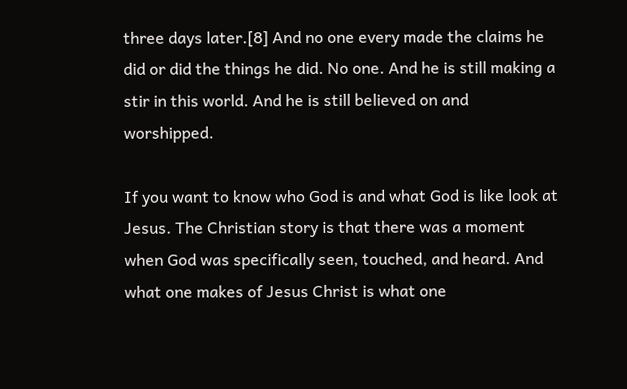three days later.[8] And no one every made the claims he did or did the things he did. No one. And he is still making a stir in this world. And he is still believed on and worshipped.

If you want to know who God is and what God is like look at Jesus. The Christian story is that there was a moment when God was specifically seen, touched, and heard. And what one makes of Jesus Christ is what one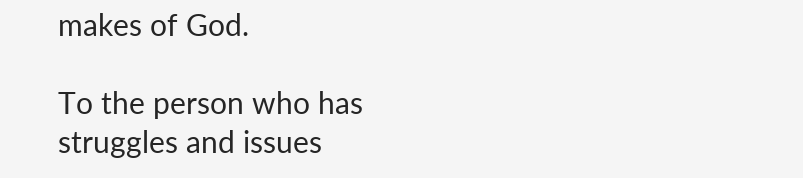makes of God.

To the person who has struggles and issues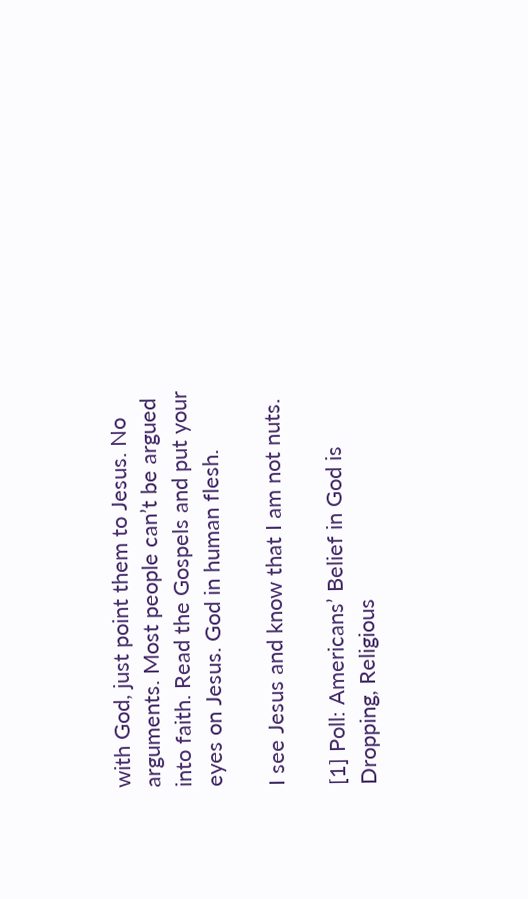with God, just point them to Jesus. No arguments. Most people can’t be argued into faith. Read the Gospels and put your eyes on Jesus. God in human flesh.

I see Jesus and know that I am not nuts.

[1] Poll: Americans’ Belief in God is Dropping, Religious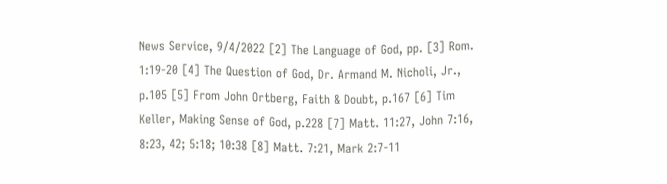News Service, 9/4/2022 [2] The Language of God, pp. [3] Rom. 1:19-20 [4] The Question of God, Dr. Armand M. Nicholi, Jr., p.105 [5] From John Ortberg, Faith & Doubt, p.167 [6] Tim Keller, Making Sense of God, p.228 [7] Matt. 11:27, John 7:16, 8:23, 42; 5:18; 10:38 [8] Matt. 7:21, Mark 2:7-11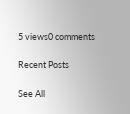5 views0 comments

Recent Posts

See All